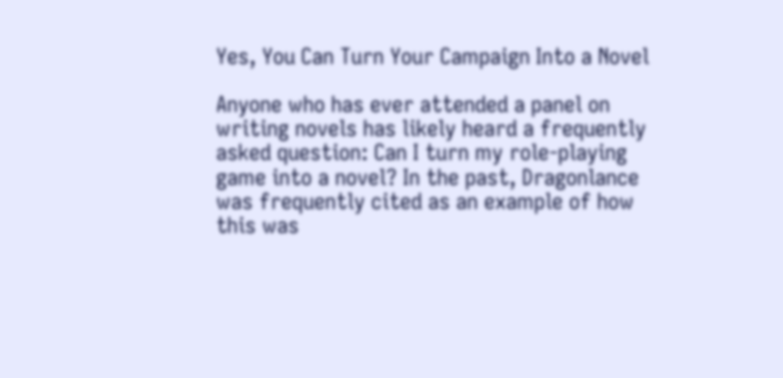Yes, You Can Turn Your Campaign Into a Novel

Anyone who has ever attended a panel on writing novels has likely heard a frequently asked question: Can I turn my role-playing game into a novel? In the past, Dragonlance was frequently cited as an example of how this was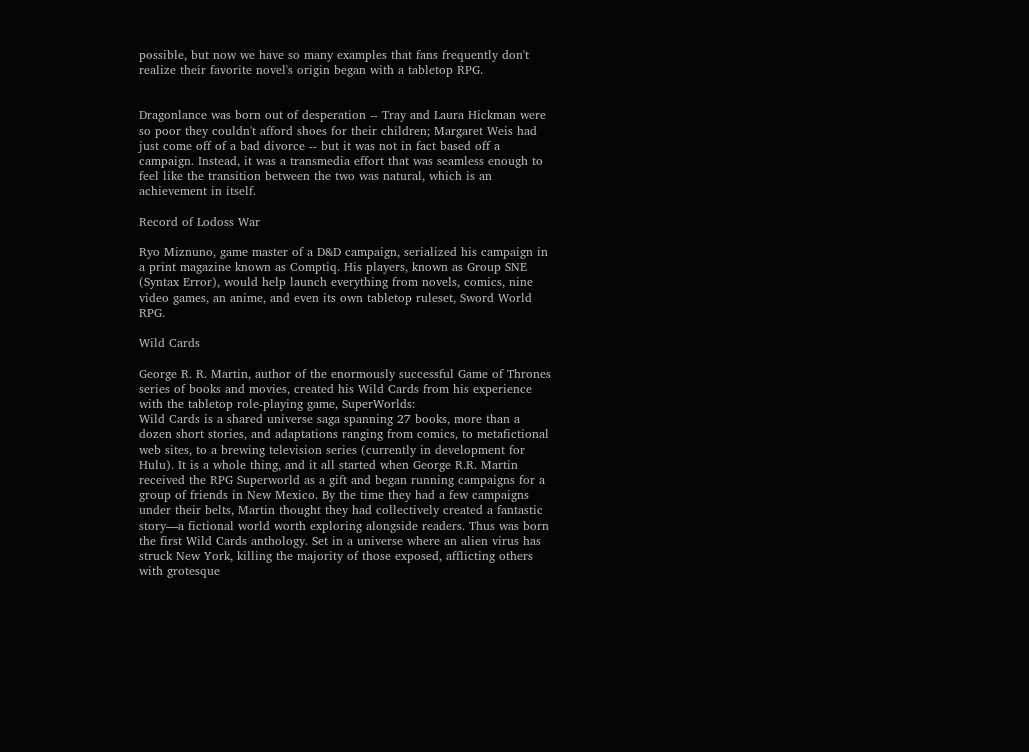possible, but now we have so many examples that fans frequently don't realize their favorite novel's origin began with a tabletop RPG.


Dragonlance was born out of desperation -- Tray and Laura Hickman were so poor they couldn't afford shoes for their children; Margaret Weis had just come off of a bad divorce -- but it was not in fact based off a campaign. Instead, it was a transmedia effort that was seamless enough to feel like the transition between the two was natural, which is an achievement in itself.

Record of Lodoss War

Ryo Miznuno, game master of a D&D campaign, serialized his campaign in a print magazine known as Comptiq. His players, known as Group SNE (Syntax Error), would help launch everything from novels, comics, nine video games, an anime, and even its own tabletop ruleset, Sword World RPG.

Wild Cards

George R. R. Martin, author of the enormously successful Game of Thrones series of books and movies, created his Wild Cards from his experience with the tabletop role-playing game, SuperWorlds:
Wild Cards is a shared universe saga spanning 27 books, more than a dozen short stories, and adaptations ranging from comics, to metafictional web sites, to a brewing television series (currently in development for Hulu). It is a whole thing, and it all started when George R.R. Martin received the RPG Superworld as a gift and began running campaigns for a group of friends in New Mexico. By the time they had a few campaigns under their belts, Martin thought they had collectively created a fantastic story—a fictional world worth exploring alongside readers. Thus was born the first Wild Cards anthology. Set in a universe where an alien virus has struck New York, killing the majority of those exposed, afflicting others with grotesque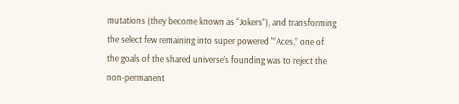mutations (they become known as “Jokers”), and transforming the select few remaining into super powered ‛”Aces,” one of the goals of the shared universe’s founding was to reject the non-permanent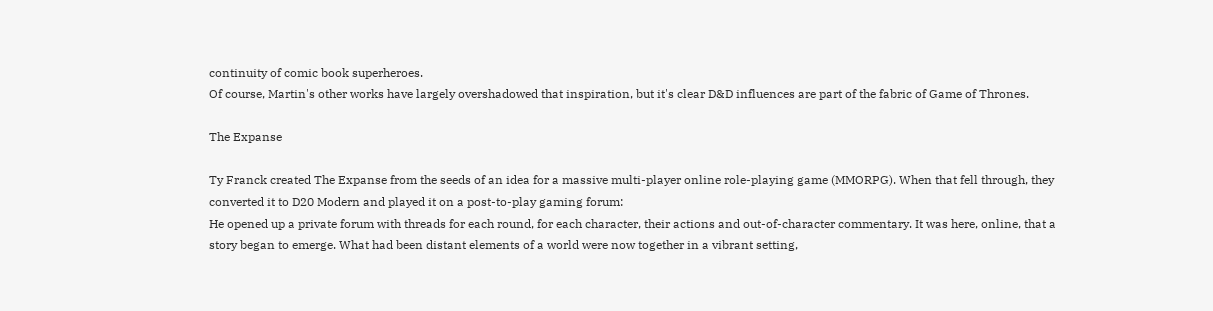continuity of comic book superheroes.
Of course, Martin's other works have largely overshadowed that inspiration, but it's clear D&D influences are part of the fabric of Game of Thrones.

The Expanse

Ty Franck created The Expanse from the seeds of an idea for a massive multi-player online role-playing game (MMORPG). When that fell through, they converted it to D20 Modern and played it on a post-to-play gaming forum:
He opened up a private forum with threads for each round, for each character, their actions and out-of-character commentary. It was here, online, that a story began to emerge. What had been distant elements of a world were now together in a vibrant setting,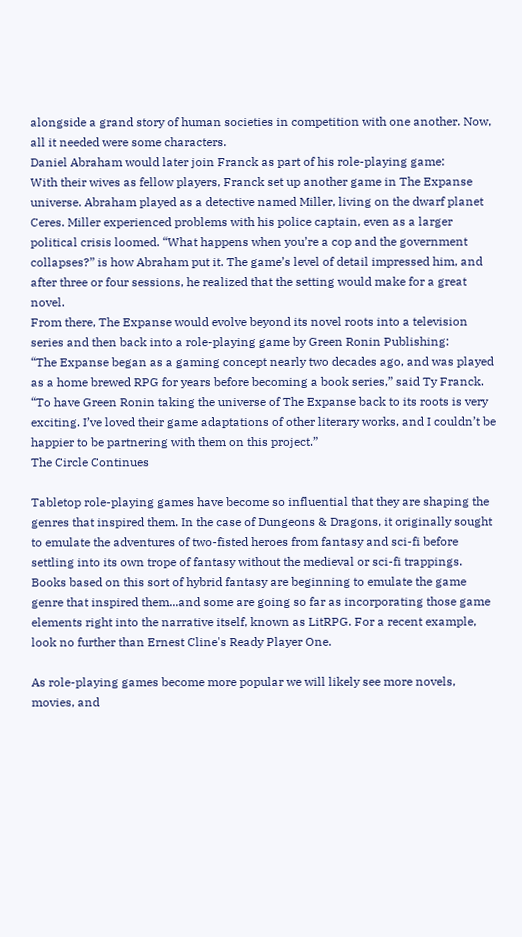alongside a grand story of human societies in competition with one another. Now, all it needed were some characters.
Daniel Abraham would later join Franck as part of his role-playing game:
With their wives as fellow players, Franck set up another game in The Expanse universe. Abraham played as a detective named Miller, living on the dwarf planet Ceres. Miller experienced problems with his police captain, even as a larger political crisis loomed. “What happens when you’re a cop and the government collapses?” is how Abraham put it. The game’s level of detail impressed him, and after three or four sessions, he realized that the setting would make for a great novel.
From there, The Expanse would evolve beyond its novel roots into a television series and then back into a role-playing game by Green Ronin Publishing:
“The Expanse began as a gaming concept nearly two decades ago, and was played as a home brewed RPG for years before becoming a book series,” said Ty Franck. “To have Green Ronin taking the universe of The Expanse back to its roots is very exciting. I’ve loved their game adaptations of other literary works, and I couldn’t be happier to be partnering with them on this project.”
The Circle Continues

Tabletop role-playing games have become so influential that they are shaping the genres that inspired them. In the case of Dungeons & Dragons, it originally sought to emulate the adventures of two-fisted heroes from fantasy and sci-fi before settling into its own trope of fantasy without the medieval or sci-fi trappings. Books based on this sort of hybrid fantasy are beginning to emulate the game genre that inspired them...and some are going so far as incorporating those game elements right into the narrative itself, known as LitRPG. For a recent example, look no further than Ernest Cline's Ready Player One.

As role-playing games become more popular we will likely see more novels, movies, and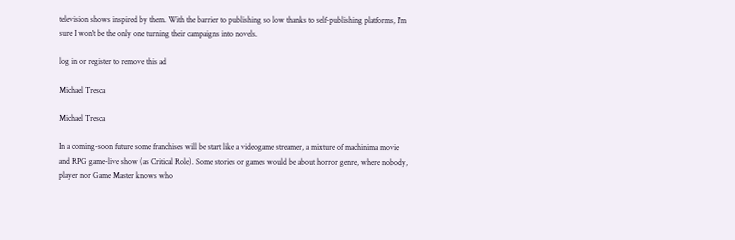television shows inspired by them. With the barrier to publishing so low thanks to self-publishing platforms, I'm sure I won't be the only one turning their campaigns into novels.

log in or register to remove this ad

Michael Tresca

Michael Tresca

In a coming-soon future some franchises will be start like a videogame streamer, a mixture of machinima movie and RPG game-live show (as Critical Role). Some stories or games would be about horror genre, where nobody, player nor Game Master knows who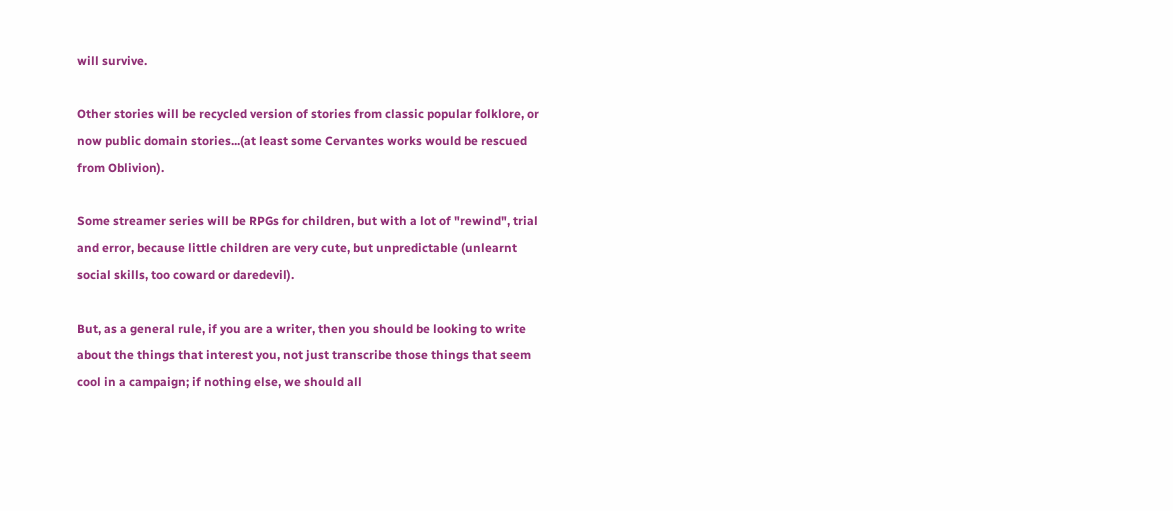will survive.

Other stories will be recycled version of stories from classic popular folklore, or now public domain stories...(at least some Cervantes works would be rescued from Oblivion).

Some streamer series will be RPGs for children, but with a lot of "rewind", trial and error, because little children are very cute, but unpredictable (unlearnt social skills, too coward or daredevil).

But, as a general rule, if you are a writer, then you should be looking to write about the things that interest you, not just transcribe those things that seem cool in a campaign; if nothing else, we should all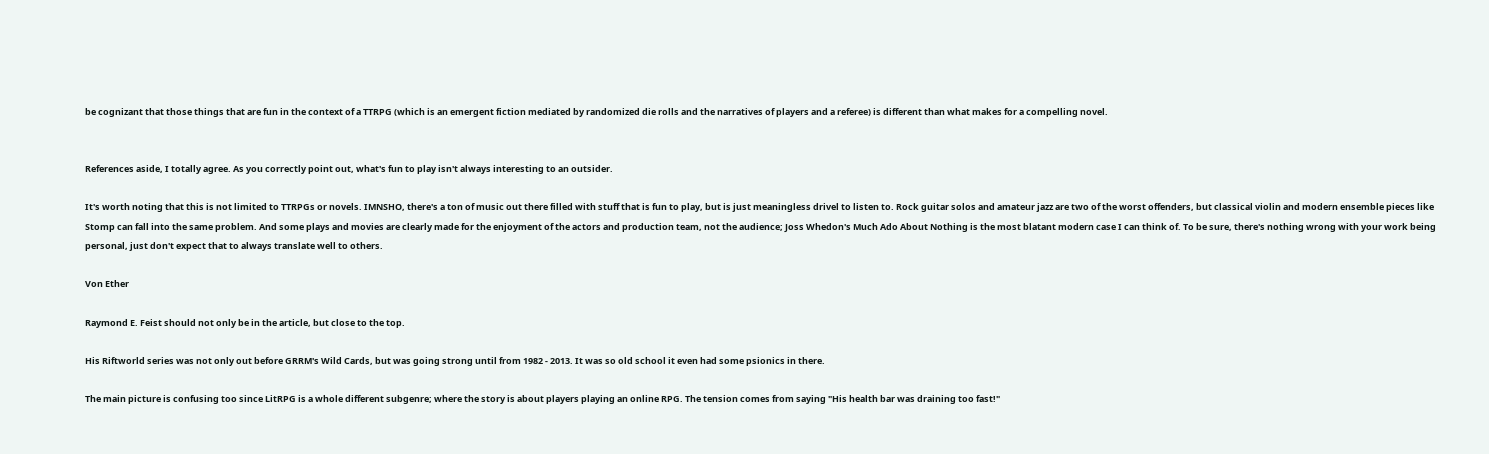be cognizant that those things that are fun in the context of a TTRPG (which is an emergent fiction mediated by randomized die rolls and the narratives of players and a referee) is different than what makes for a compelling novel.


References aside, I totally agree. As you correctly point out, what's fun to play isn't always interesting to an outsider.

It's worth noting that this is not limited to TTRPGs or novels. IMNSHO, there's a ton of music out there filled with stuff that is fun to play, but is just meaningless drivel to listen to. Rock guitar solos and amateur jazz are two of the worst offenders, but classical violin and modern ensemble pieces like Stomp can fall into the same problem. And some plays and movies are clearly made for the enjoyment of the actors and production team, not the audience; Joss Whedon's Much Ado About Nothing is the most blatant modern case I can think of. To be sure, there's nothing wrong with your work being personal, just don't expect that to always translate well to others.

Von Ether

Raymond E. Feist should not only be in the article, but close to the top.

His Riftworld series was not only out before GRRM's Wild Cards, but was going strong until from 1982 - 2013. It was so old school it even had some psionics in there.

The main picture is confusing too since LitRPG is a whole different subgenre; where the story is about players playing an online RPG. The tension comes from saying "His health bar was draining too fast!"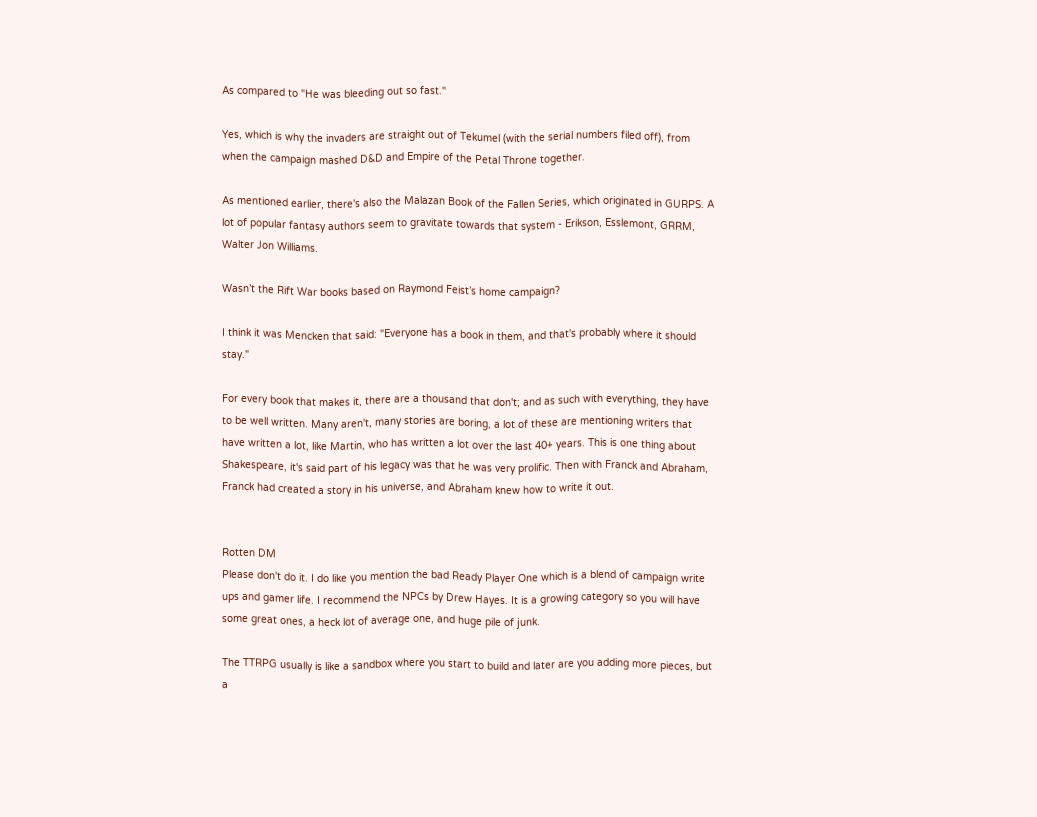As compared to "He was bleeding out so fast."

Yes, which is why the invaders are straight out of Tekumel (with the serial numbers filed off), from when the campaign mashed D&D and Empire of the Petal Throne together.

As mentioned earlier, there's also the Malazan Book of the Fallen Series, which originated in GURPS. A lot of popular fantasy authors seem to gravitate towards that system - Erikson, Esslemont, GRRM, Walter Jon Williams.

Wasn’t the Rift War books based on Raymond Feist’s home campaign?

I think it was Mencken that said: "Everyone has a book in them, and that's probably where it should stay."

For every book that makes it, there are a thousand that don't; and as such with everything, they have to be well written. Many aren't, many stories are boring, a lot of these are mentioning writers that have written a lot, like Martin, who has written a lot over the last 40+ years. This is one thing about Shakespeare, it's said part of his legacy was that he was very prolific. Then with Franck and Abraham, Franck had created a story in his universe, and Abraham knew how to write it out.


Rotten DM
Please don't do it. I do like you mention the bad Ready Player One which is a blend of campaign write ups and gamer life. I recommend the NPCs by Drew Hayes. It is a growing category so you will have some great ones, a heck lot of average one, and huge pile of junk.

The TTRPG usually is like a sandbox where you start to build and later are you adding more pieces, but a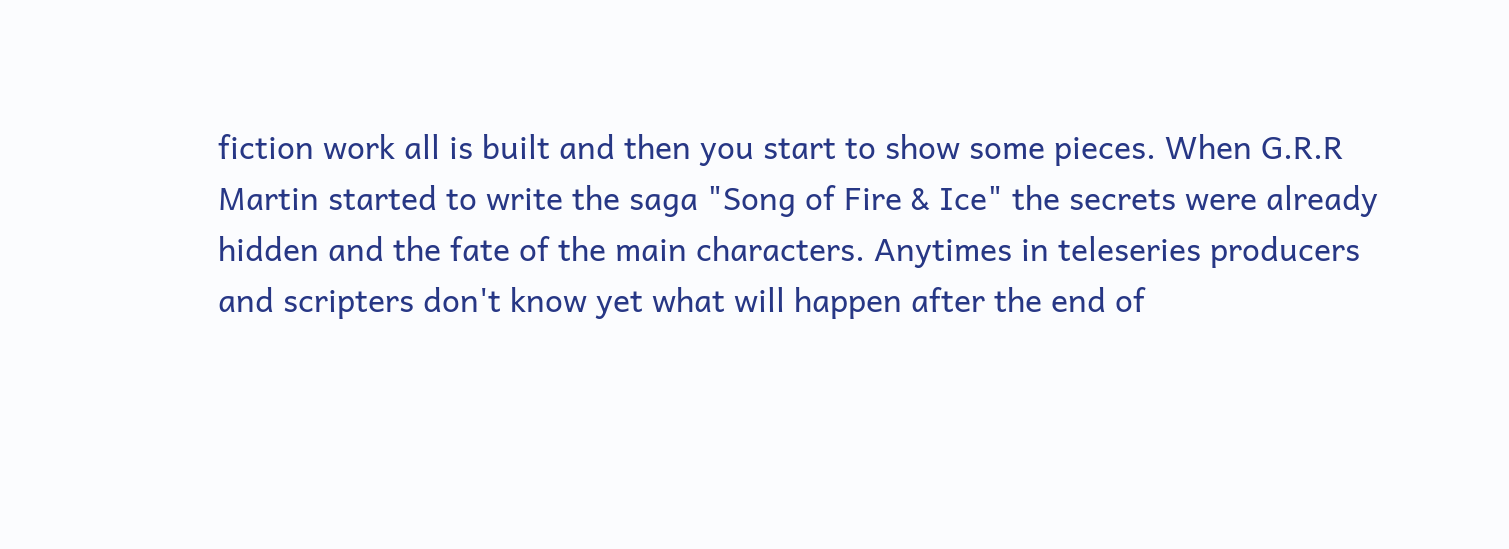fiction work all is built and then you start to show some pieces. When G.R.R Martin started to write the saga "Song of Fire & Ice" the secrets were already hidden and the fate of the main characters. Anytimes in teleseries producers and scripters don't know yet what will happen after the end of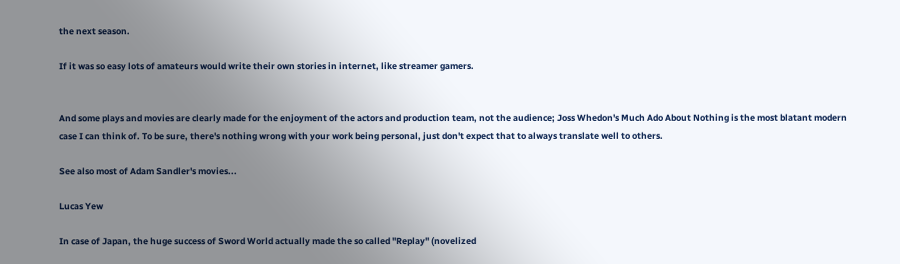the next season.

If it was so easy lots of amateurs would write their own stories in internet, like streamer gamers.


And some plays and movies are clearly made for the enjoyment of the actors and production team, not the audience; Joss Whedon's Much Ado About Nothing is the most blatant modern case I can think of. To be sure, there's nothing wrong with your work being personal, just don't expect that to always translate well to others.

See also most of Adam Sandler's movies...

Lucas Yew

In case of Japan, the huge success of Sword World actually made the so called "Replay" (novelized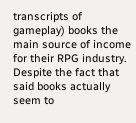transcripts of gameplay) books the main source of income for their RPG industry. Despite the fact that said books actually seem to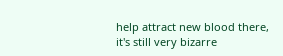help attract new blood there, it's still very bizarre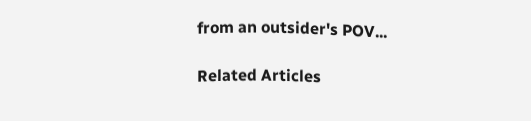from an outsider's POV...

Related Articles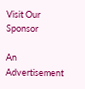Visit Our Sponsor

An Advertisement